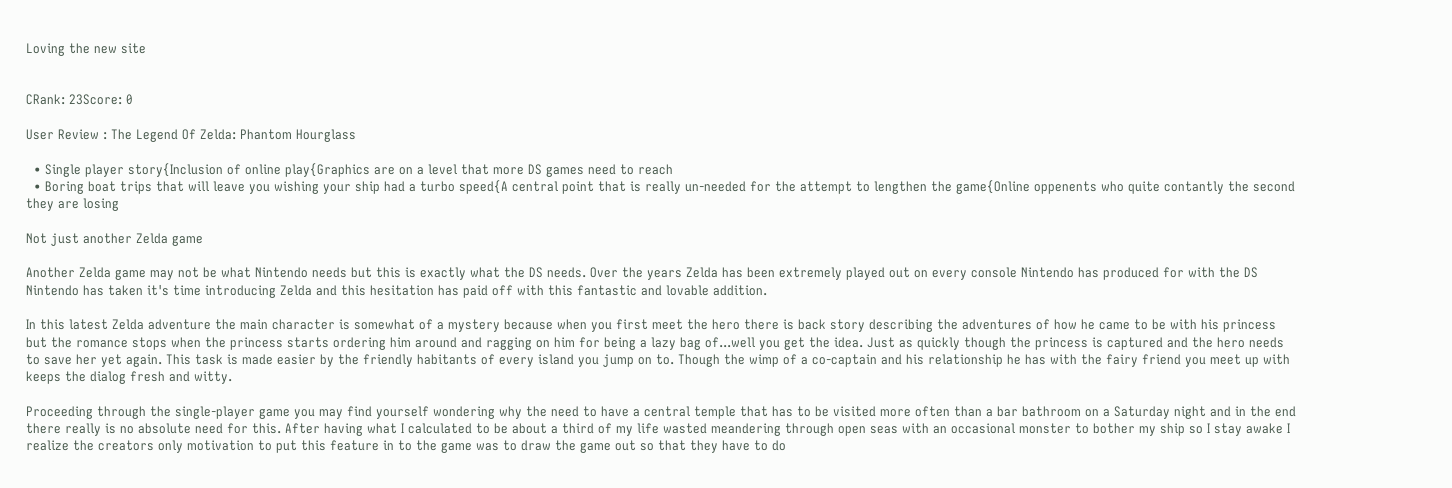Loving the new site


CRank: 23Score: 0

User Review : The Legend Of Zelda: Phantom Hourglass

  • Single player story{Inclusion of online play{Graphics are on a level that more DS games need to reach
  • Boring boat trips that will leave you wishing your ship had a turbo speed{A central point that is really un-needed for the attempt to lengthen the game{Online oppenents who quite contantly the second they are losing

Not just another Zelda game

Another Zelda game may not be what Nintendo needs but this is exactly what the DS needs. Over the years Zelda has been extremely played out on every console Nintendo has produced for with the DS Nintendo has taken it's time introducing Zelda and this hesitation has paid off with this fantastic and lovable addition.

In this latest Zelda adventure the main character is somewhat of a mystery because when you first meet the hero there is back story describing the adventures of how he came to be with his princess but the romance stops when the princess starts ordering him around and ragging on him for being a lazy bag of...well you get the idea. Just as quickly though the princess is captured and the hero needs to save her yet again. This task is made easier by the friendly habitants of every island you jump on to. Though the wimp of a co-captain and his relationship he has with the fairy friend you meet up with keeps the dialog fresh and witty.

Proceeding through the single-player game you may find yourself wondering why the need to have a central temple that has to be visited more often than a bar bathroom on a Saturday night and in the end there really is no absolute need for this. After having what I calculated to be about a third of my life wasted meandering through open seas with an occasional monster to bother my ship so I stay awake I realize the creators only motivation to put this feature in to the game was to draw the game out so that they have to do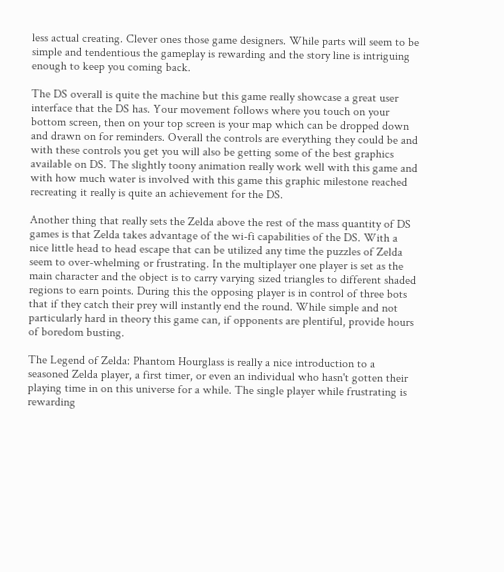less actual creating. Clever ones those game designers. While parts will seem to be simple and tendentious the gameplay is rewarding and the story line is intriguing enough to keep you coming back.

The DS overall is quite the machine but this game really showcase a great user interface that the DS has. Your movement follows where you touch on your bottom screen, then on your top screen is your map which can be dropped down and drawn on for reminders. Overall the controls are everything they could be and with these controls you get you will also be getting some of the best graphics available on DS. The slightly toony animation really work well with this game and with how much water is involved with this game this graphic milestone reached recreating it really is quite an achievement for the DS.

Another thing that really sets the Zelda above the rest of the mass quantity of DS games is that Zelda takes advantage of the wi-fi capabilities of the DS. With a nice little head to head escape that can be utilized any time the puzzles of Zelda seem to over-whelming or frustrating. In the multiplayer one player is set as the main character and the object is to carry varying sized triangles to different shaded regions to earn points. During this the opposing player is in control of three bots that if they catch their prey will instantly end the round. While simple and not particularly hard in theory this game can, if opponents are plentiful, provide hours of boredom busting.

The Legend of Zelda: Phantom Hourglass is really a nice introduction to a seasoned Zelda player, a first timer, or even an individual who hasn't gotten their playing time in on this universe for a while. The single player while frustrating is rewarding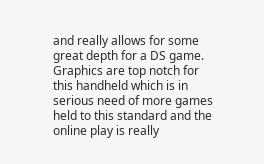and really allows for some great depth for a DS game. Graphics are top notch for this handheld which is in serious need of more games held to this standard and the online play is really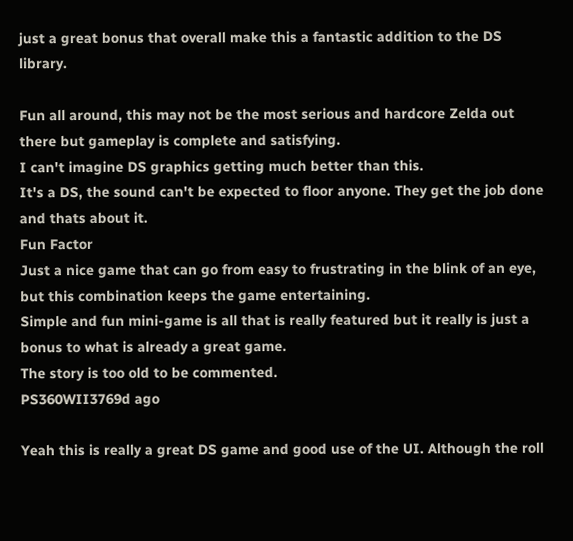just a great bonus that overall make this a fantastic addition to the DS library.

Fun all around, this may not be the most serious and hardcore Zelda out there but gameplay is complete and satisfying.
I can't imagine DS graphics getting much better than this.
It's a DS, the sound can't be expected to floor anyone. They get the job done and thats about it.
Fun Factor
Just a nice game that can go from easy to frustrating in the blink of an eye, but this combination keeps the game entertaining.
Simple and fun mini-game is all that is really featured but it really is just a bonus to what is already a great game.
The story is too old to be commented.
PS360WII3769d ago

Yeah this is really a great DS game and good use of the UI. Although the roll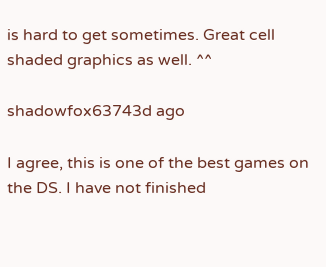is hard to get sometimes. Great cell shaded graphics as well. ^^

shadowfox63743d ago

I agree, this is one of the best games on the DS. I have not finished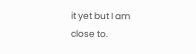it yet but I am close to.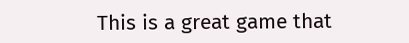This is a great game that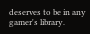deserves to be in any gamer's library.